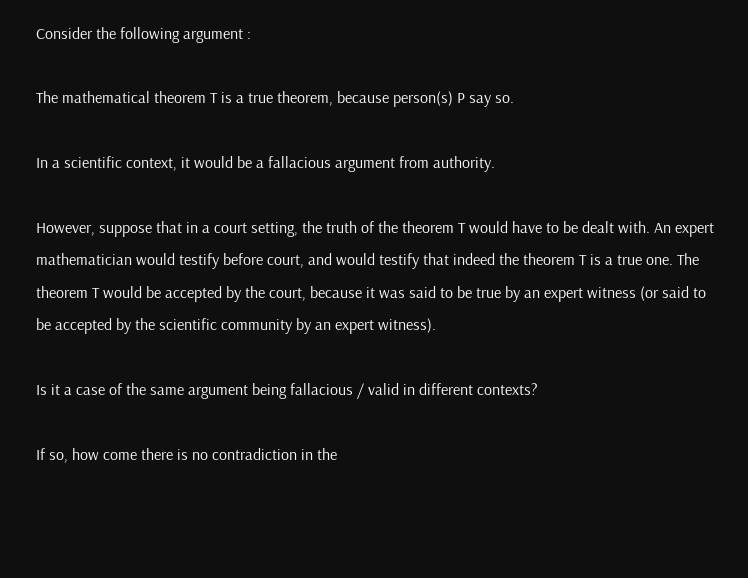Consider the following argument :

The mathematical theorem T is a true theorem, because person(s) P say so.

In a scientific context, it would be a fallacious argument from authority.

However, suppose that in a court setting, the truth of the theorem T would have to be dealt with. An expert mathematician would testify before court, and would testify that indeed the theorem T is a true one. The theorem T would be accepted by the court, because it was said to be true by an expert witness (or said to be accepted by the scientific community by an expert witness).

Is it a case of the same argument being fallacious / valid in different contexts?

If so, how come there is no contradiction in the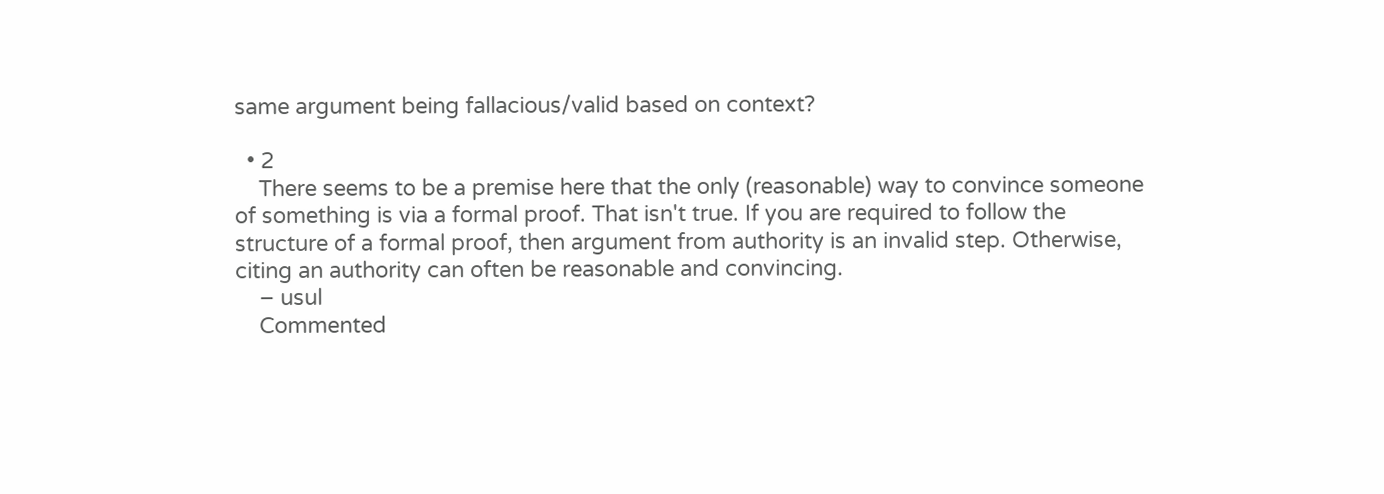same argument being fallacious/valid based on context?

  • 2
    There seems to be a premise here that the only (reasonable) way to convince someone of something is via a formal proof. That isn't true. If you are required to follow the structure of a formal proof, then argument from authority is an invalid step. Otherwise, citing an authority can often be reasonable and convincing.
    – usul
    Commented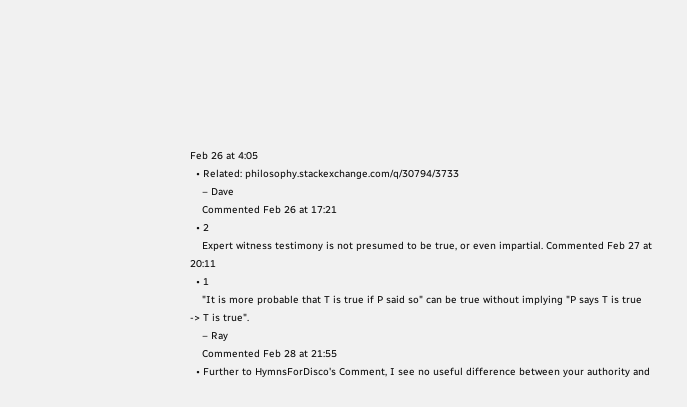Feb 26 at 4:05
  • Related: philosophy.stackexchange.com/q/30794/3733
    – Dave
    Commented Feb 26 at 17:21
  • 2
    Expert witness testimony is not presumed to be true, or even impartial. Commented Feb 27 at 20:11
  • 1
    "It is more probable that T is true if P said so" can be true without implying "P says T is true -> T is true".
    – Ray
    Commented Feb 28 at 21:55
  • Further to HymnsForDisco's Comment, I see no useful difference between your authority and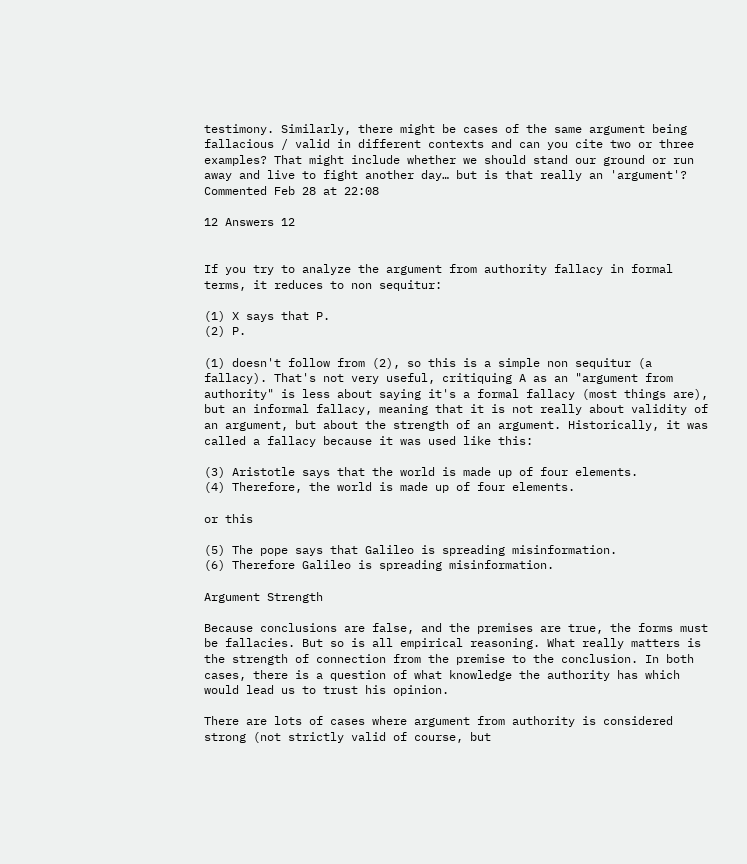testimony. Similarly, there might be cases of the same argument being fallacious / valid in different contexts and can you cite two or three examples? That might include whether we should stand our ground or run away and live to fight another day… but is that really an 'argument'? Commented Feb 28 at 22:08

12 Answers 12


If you try to analyze the argument from authority fallacy in formal terms, it reduces to non sequitur:

(1) X says that P.
(2) P.

(1) doesn't follow from (2), so this is a simple non sequitur (a fallacy). That's not very useful, critiquing A as an "argument from authority" is less about saying it's a formal fallacy (most things are), but an informal fallacy, meaning that it is not really about validity of an argument, but about the strength of an argument. Historically, it was called a fallacy because it was used like this:

(3) Aristotle says that the world is made up of four elements.
(4) Therefore, the world is made up of four elements.

or this

(5) The pope says that Galileo is spreading misinformation.
(6) Therefore Galileo is spreading misinformation.

Argument Strength

Because conclusions are false, and the premises are true, the forms must be fallacies. But so is all empirical reasoning. What really matters is the strength of connection from the premise to the conclusion. In both cases, there is a question of what knowledge the authority has which would lead us to trust his opinion.

There are lots of cases where argument from authority is considered strong (not strictly valid of course, but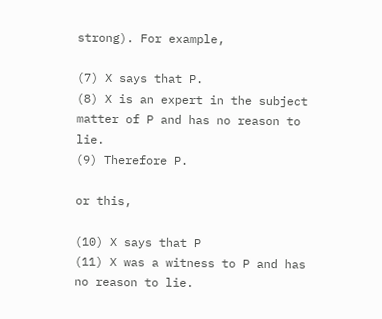strong). For example,

(7) X says that P.
(8) X is an expert in the subject matter of P and has no reason to lie.
(9) Therefore P.

or this,

(10) X says that P
(11) X was a witness to P and has no reason to lie.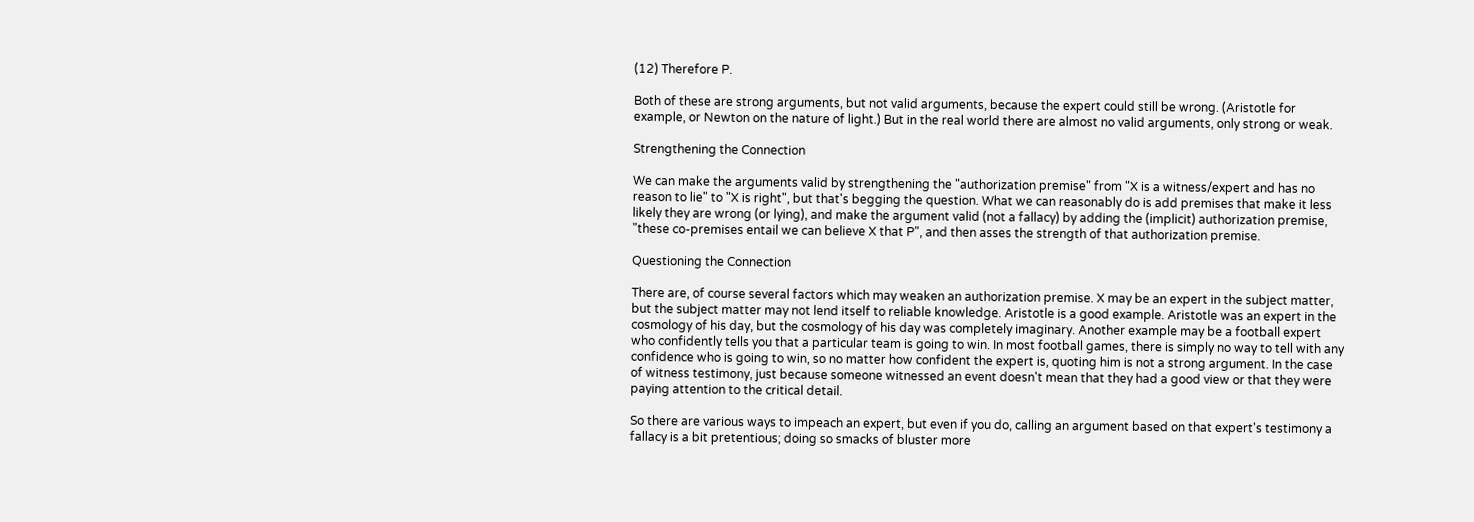(12) Therefore P.

Both of these are strong arguments, but not valid arguments, because the expert could still be wrong. (Aristotle for example, or Newton on the nature of light.) But in the real world there are almost no valid arguments, only strong or weak.

Strengthening the Connection

We can make the arguments valid by strengthening the "authorization premise" from "X is a witness/expert and has no reason to lie" to "X is right", but that's begging the question. What we can reasonably do is add premises that make it less likely they are wrong (or lying), and make the argument valid (not a fallacy) by adding the (implicit) authorization premise, "these co-premises entail we can believe X that P", and then asses the strength of that authorization premise.

Questioning the Connection

There are, of course several factors which may weaken an authorization premise. X may be an expert in the subject matter, but the subject matter may not lend itself to reliable knowledge. Aristotle is a good example. Aristotle was an expert in the cosmology of his day, but the cosmology of his day was completely imaginary. Another example may be a football expert who confidently tells you that a particular team is going to win. In most football games, there is simply no way to tell with any confidence who is going to win, so no matter how confident the expert is, quoting him is not a strong argument. In the case of witness testimony, just because someone witnessed an event doesn't mean that they had a good view or that they were paying attention to the critical detail.

So there are various ways to impeach an expert, but even if you do, calling an argument based on that expert's testimony a fallacy is a bit pretentious; doing so smacks of bluster more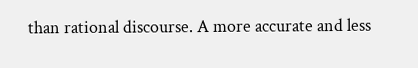than rational discourse. A more accurate and less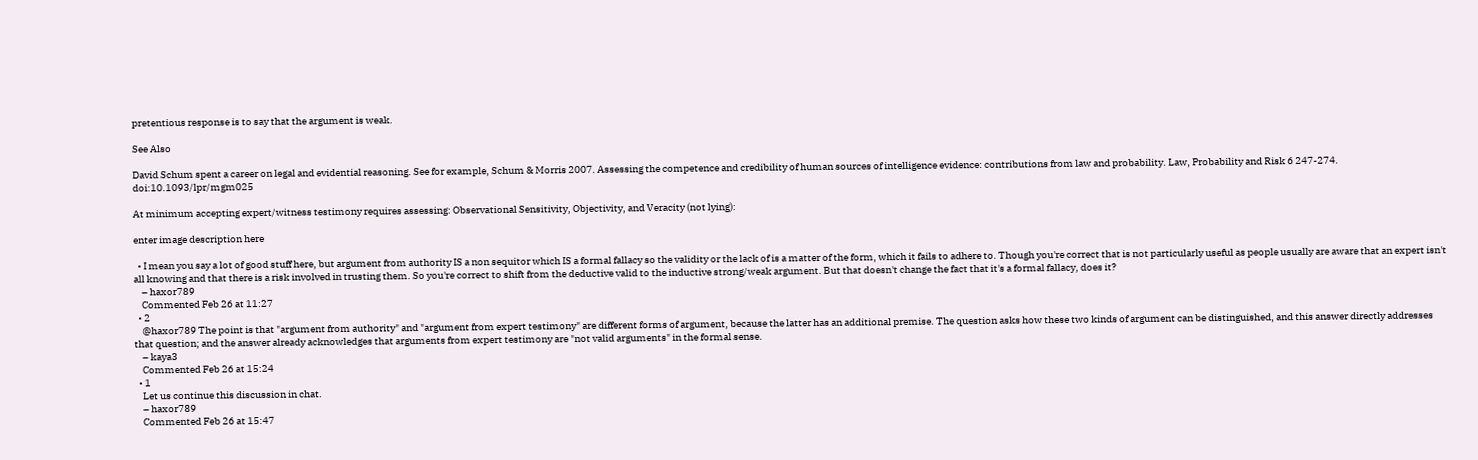pretentious response is to say that the argument is weak.

See Also

David Schum spent a career on legal and evidential reasoning. See for example, Schum & Morris 2007. Assessing the competence and credibility of human sources of intelligence evidence: contributions from law and probability. Law, Probability and Risk 6 247-274. doi:10.1093/lpr/mgm025

At minimum accepting expert/witness testimony requires assessing: Observational Sensitivity, Objectivity, and Veracity (not lying):

enter image description here

  • I mean you say a lot of good stuff here, but argument from authority IS a non sequitor which IS a formal fallacy so the validity or the lack of is a matter of the form, which it fails to adhere to. Though you're correct that is not particularly useful as people usually are aware that an expert isn't all knowing and that there is a risk involved in trusting them. So you're correct to shift from the deductive valid to the inductive strong/weak argument. But that doesn't change the fact that it's a formal fallacy, does it?
    – haxor789
    Commented Feb 26 at 11:27
  • 2
    @haxor789 The point is that "argument from authority" and "argument from expert testimony" are different forms of argument, because the latter has an additional premise. The question asks how these two kinds of argument can be distinguished, and this answer directly addresses that question; and the answer already acknowledges that arguments from expert testimony are "not valid arguments" in the formal sense.
    – kaya3
    Commented Feb 26 at 15:24
  • 1
    Let us continue this discussion in chat.
    – haxor789
    Commented Feb 26 at 15:47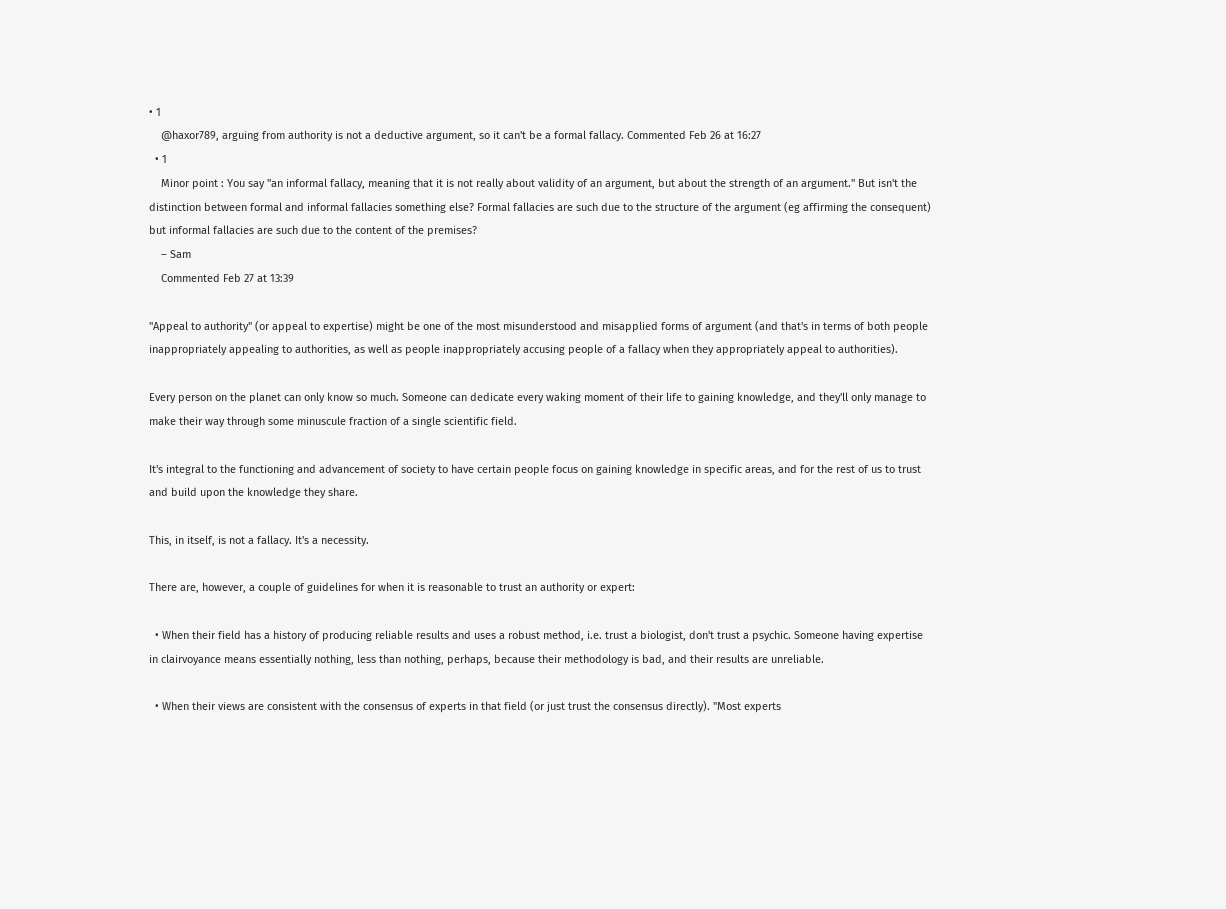• 1
    @haxor789, arguing from authority is not a deductive argument, so it can't be a formal fallacy. Commented Feb 26 at 16:27
  • 1
    Minor point : You say "an informal fallacy, meaning that it is not really about validity of an argument, but about the strength of an argument." But isn't the distinction between formal and informal fallacies something else? Formal fallacies are such due to the structure of the argument (eg affirming the consequent) but informal fallacies are such due to the content of the premises?
    – Sam
    Commented Feb 27 at 13:39

"Appeal to authority" (or appeal to expertise) might be one of the most misunderstood and misapplied forms of argument (and that's in terms of both people inappropriately appealing to authorities, as well as people inappropriately accusing people of a fallacy when they appropriately appeal to authorities).

Every person on the planet can only know so much. Someone can dedicate every waking moment of their life to gaining knowledge, and they'll only manage to make their way through some minuscule fraction of a single scientific field.

It's integral to the functioning and advancement of society to have certain people focus on gaining knowledge in specific areas, and for the rest of us to trust and build upon the knowledge they share.

This, in itself, is not a fallacy. It's a necessity.

There are, however, a couple of guidelines for when it is reasonable to trust an authority or expert:

  • When their field has a history of producing reliable results and uses a robust method, i.e. trust a biologist, don't trust a psychic. Someone having expertise in clairvoyance means essentially nothing, less than nothing, perhaps, because their methodology is bad, and their results are unreliable.

  • When their views are consistent with the consensus of experts in that field (or just trust the consensus directly). "Most experts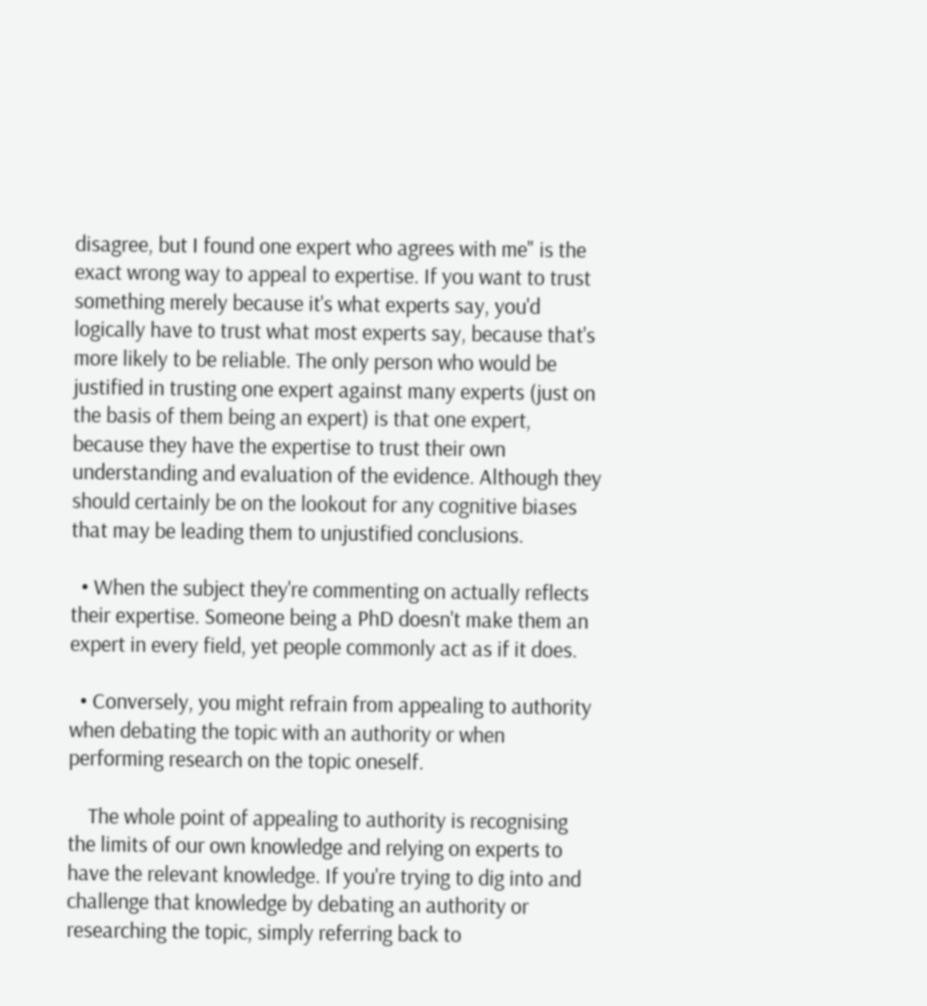disagree, but I found one expert who agrees with me" is the exact wrong way to appeal to expertise. If you want to trust something merely because it's what experts say, you'd logically have to trust what most experts say, because that's more likely to be reliable. The only person who would be justified in trusting one expert against many experts (just on the basis of them being an expert) is that one expert, because they have the expertise to trust their own understanding and evaluation of the evidence. Although they should certainly be on the lookout for any cognitive biases that may be leading them to unjustified conclusions.

  • When the subject they're commenting on actually reflects their expertise. Someone being a PhD doesn't make them an expert in every field, yet people commonly act as if it does.

  • Conversely, you might refrain from appealing to authority when debating the topic with an authority or when performing research on the topic oneself.

    The whole point of appealing to authority is recognising the limits of our own knowledge and relying on experts to have the relevant knowledge. If you're trying to dig into and challenge that knowledge by debating an authority or researching the topic, simply referring back to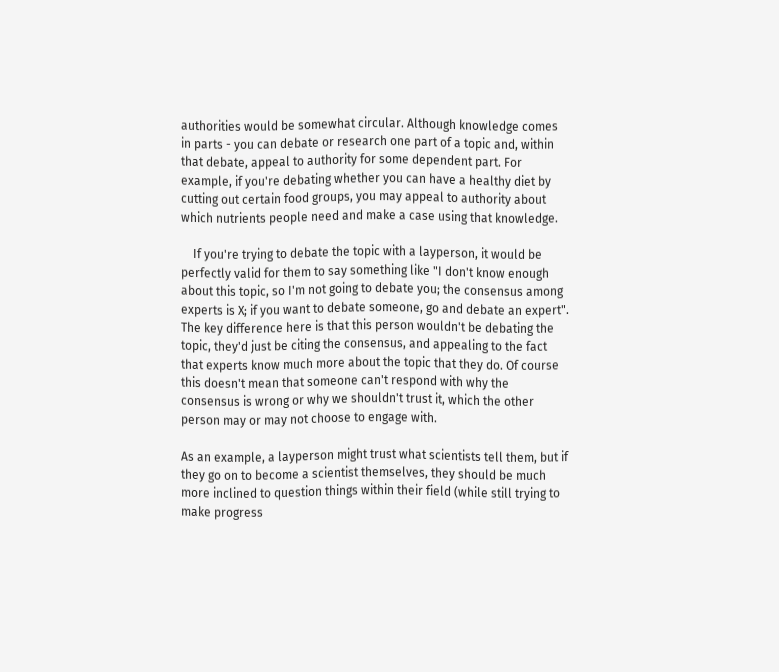authorities would be somewhat circular. Although knowledge comes in parts - you can debate or research one part of a topic and, within that debate, appeal to authority for some dependent part. For example, if you're debating whether you can have a healthy diet by cutting out certain food groups, you may appeal to authority about which nutrients people need and make a case using that knowledge.

    If you're trying to debate the topic with a layperson, it would be perfectly valid for them to say something like "I don't know enough about this topic, so I'm not going to debate you; the consensus among experts is X; if you want to debate someone, go and debate an expert". The key difference here is that this person wouldn't be debating the topic, they'd just be citing the consensus, and appealing to the fact that experts know much more about the topic that they do. Of course this doesn't mean that someone can't respond with why the consensus is wrong or why we shouldn't trust it, which the other person may or may not choose to engage with.

As an example, a layperson might trust what scientists tell them, but if they go on to become a scientist themselves, they should be much more inclined to question things within their field (while still trying to make progress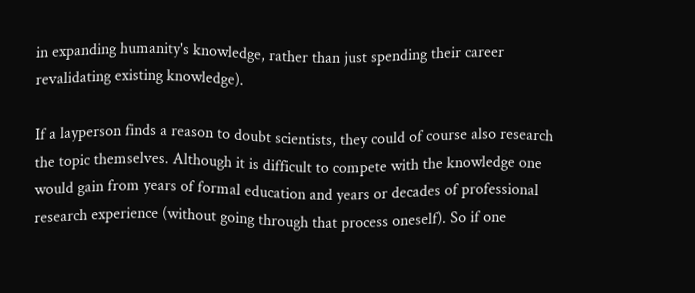in expanding humanity's knowledge, rather than just spending their career revalidating existing knowledge).

If a layperson finds a reason to doubt scientists, they could of course also research the topic themselves. Although it is difficult to compete with the knowledge one would gain from years of formal education and years or decades of professional research experience (without going through that process oneself). So if one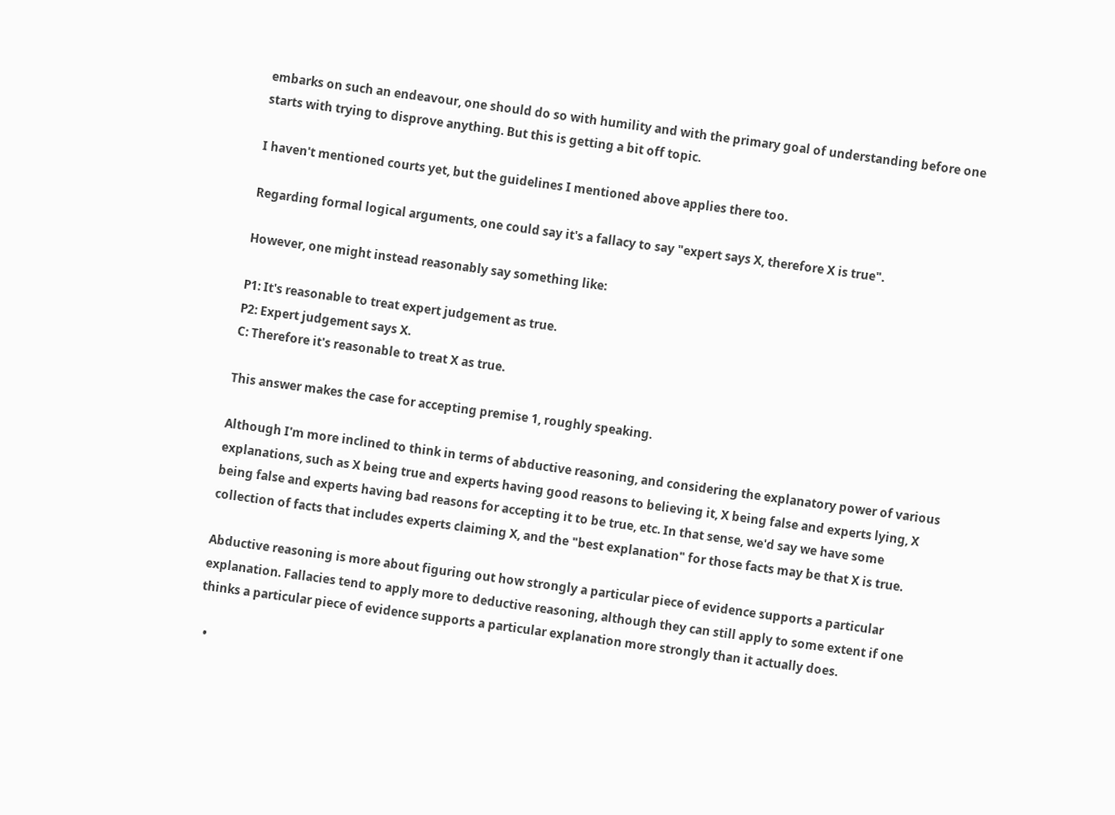embarks on such an endeavour, one should do so with humility and with the primary goal of understanding before one starts with trying to disprove anything. But this is getting a bit off topic.

I haven't mentioned courts yet, but the guidelines I mentioned above applies there too.

Regarding formal logical arguments, one could say it's a fallacy to say "expert says X, therefore X is true".

However, one might instead reasonably say something like:

P1: It's reasonable to treat expert judgement as true.
P2: Expert judgement says X.
C: Therefore it's reasonable to treat X as true.

This answer makes the case for accepting premise 1, roughly speaking.

Although I'm more inclined to think in terms of abductive reasoning, and considering the explanatory power of various explanations, such as X being true and experts having good reasons to believing it, X being false and experts lying, X being false and experts having bad reasons for accepting it to be true, etc. In that sense, we'd say we have some collection of facts that includes experts claiming X, and the "best explanation" for those facts may be that X is true.

Abductive reasoning is more about figuring out how strongly a particular piece of evidence supports a particular explanation. Fallacies tend to apply more to deductive reasoning, although they can still apply to some extent if one thinks a particular piece of evidence supports a particular explanation more strongly than it actually does.

  •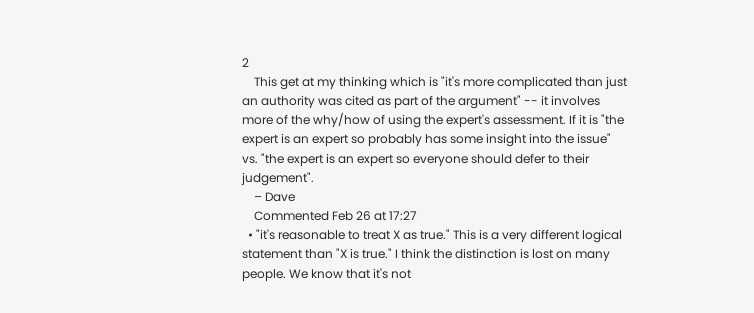2
    This get at my thinking which is "it's more complicated than just an authority was cited as part of the argument" -- it involves more of the why/how of using the expert's assessment. If it is "the expert is an expert so probably has some insight into the issue" vs. "the expert is an expert so everyone should defer to their judgement".
    – Dave
    Commented Feb 26 at 17:27
  • "it's reasonable to treat X as true." This is a very different logical statement than "X is true." I think the distinction is lost on many people. We know that it's not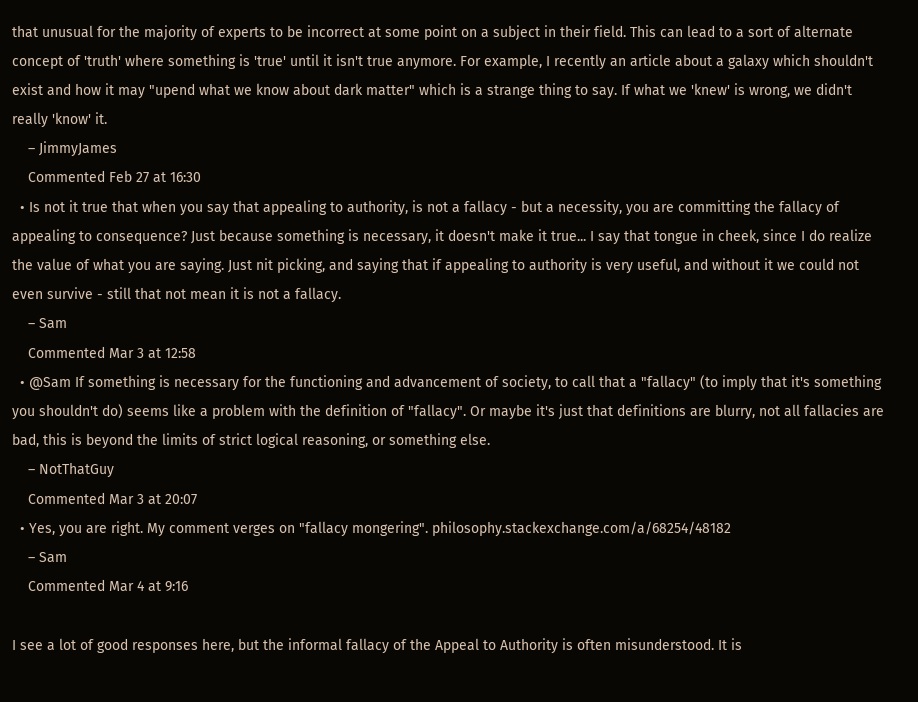that unusual for the majority of experts to be incorrect at some point on a subject in their field. This can lead to a sort of alternate concept of 'truth' where something is 'true' until it isn't true anymore. For example, I recently an article about a galaxy which shouldn't exist and how it may "upend what we know about dark matter" which is a strange thing to say. If what we 'knew' is wrong, we didn't really 'know' it.
    – JimmyJames
    Commented Feb 27 at 16:30
  • Is not it true that when you say that appealing to authority, is not a fallacy - but a necessity, you are committing the fallacy of appealing to consequence? Just because something is necessary, it doesn't make it true... I say that tongue in cheek, since I do realize the value of what you are saying. Just nit picking, and saying that if appealing to authority is very useful, and without it we could not even survive - still that not mean it is not a fallacy.
    – Sam
    Commented Mar 3 at 12:58
  • @Sam If something is necessary for the functioning and advancement of society, to call that a "fallacy" (to imply that it's something you shouldn't do) seems like a problem with the definition of "fallacy". Or maybe it's just that definitions are blurry, not all fallacies are bad, this is beyond the limits of strict logical reasoning, or something else.
    – NotThatGuy
    Commented Mar 3 at 20:07
  • Yes, you are right. My comment verges on "fallacy mongering". philosophy.stackexchange.com/a/68254/48182
    – Sam
    Commented Mar 4 at 9:16

I see a lot of good responses here, but the informal fallacy of the Appeal to Authority is often misunderstood. It is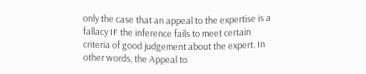only the case that an appeal to the expertise is a fallacy IF the inference fails to meet certain criteria of good judgement about the expert. In other words, the Appeal to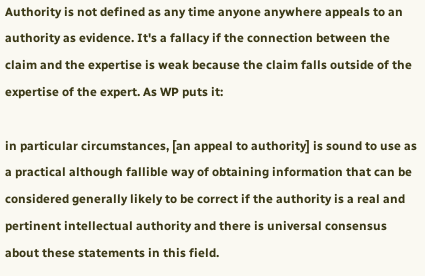Authority is not defined as any time anyone anywhere appeals to an authority as evidence. It's a fallacy if the connection between the claim and the expertise is weak because the claim falls outside of the expertise of the expert. As WP puts it:

in particular circumstances, [an appeal to authority] is sound to use as a practical although fallible way of obtaining information that can be considered generally likely to be correct if the authority is a real and pertinent intellectual authority and there is universal consensus about these statements in this field.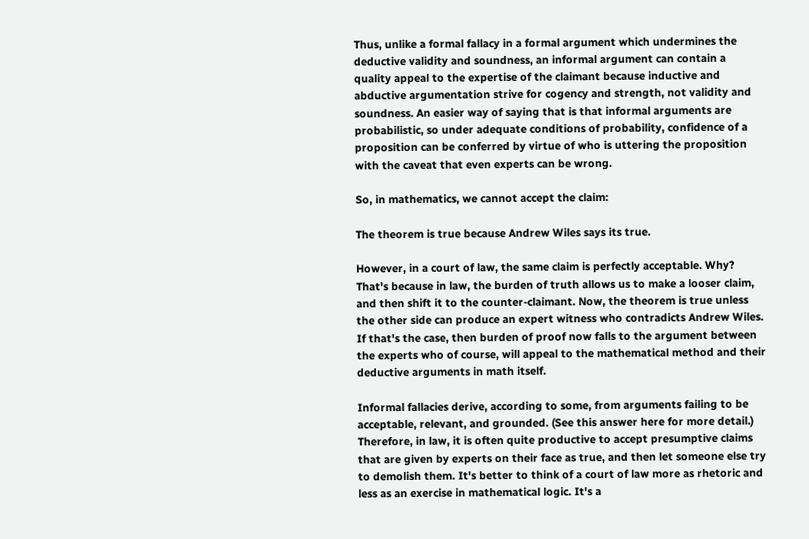Thus, unlike a formal fallacy in a formal argument which undermines the deductive validity and soundness, an informal argument can contain a quality appeal to the expertise of the claimant because inductive and abductive argumentation strive for cogency and strength, not validity and soundness. An easier way of saying that is that informal arguments are probabilistic, so under adequate conditions of probability, confidence of a proposition can be conferred by virtue of who is uttering the proposition with the caveat that even experts can be wrong.

So, in mathematics, we cannot accept the claim:

The theorem is true because Andrew Wiles says its true.

However, in a court of law, the same claim is perfectly acceptable. Why? That's because in law, the burden of truth allows us to make a looser claim, and then shift it to the counter-claimant. Now, the theorem is true unless the other side can produce an expert witness who contradicts Andrew Wiles. If that's the case, then burden of proof now falls to the argument between the experts who of course, will appeal to the mathematical method and their deductive arguments in math itself.

Informal fallacies derive, according to some, from arguments failing to be acceptable, relevant, and grounded. (See this answer here for more detail.) Therefore, in law, it is often quite productive to accept presumptive claims that are given by experts on their face as true, and then let someone else try to demolish them. It's better to think of a court of law more as rhetoric and less as an exercise in mathematical logic. It's a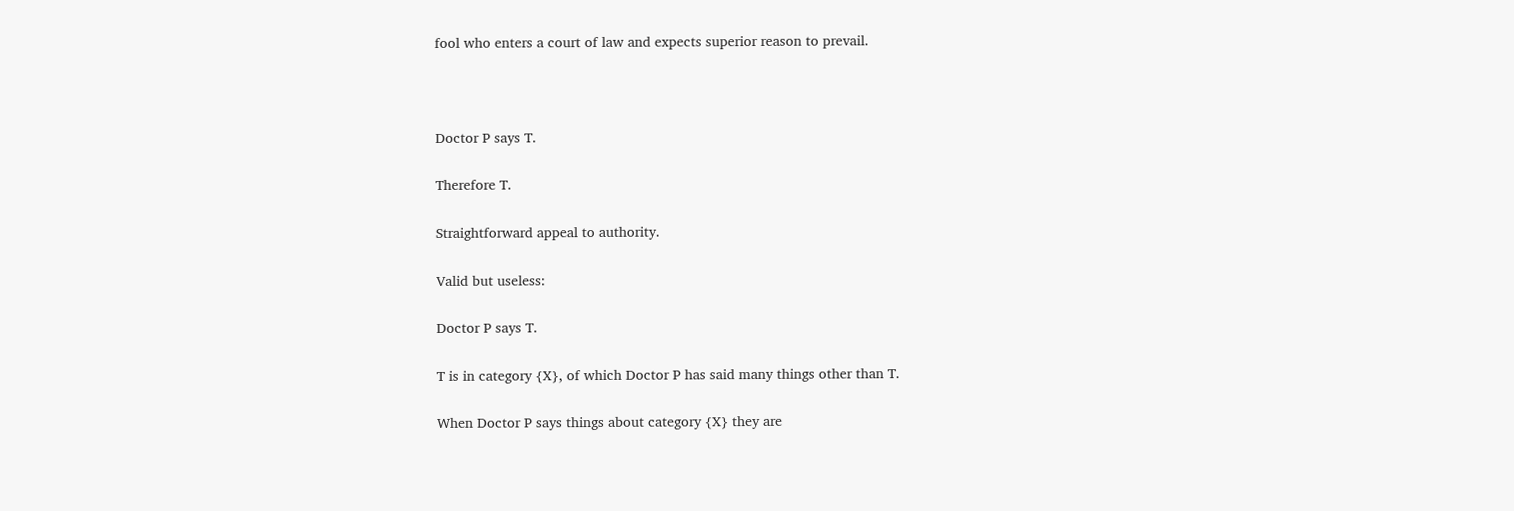fool who enters a court of law and expects superior reason to prevail.



Doctor P says T.

Therefore T.

Straightforward appeal to authority.

Valid but useless:

Doctor P says T.

T is in category {X}, of which Doctor P has said many things other than T.

When Doctor P says things about category {X} they are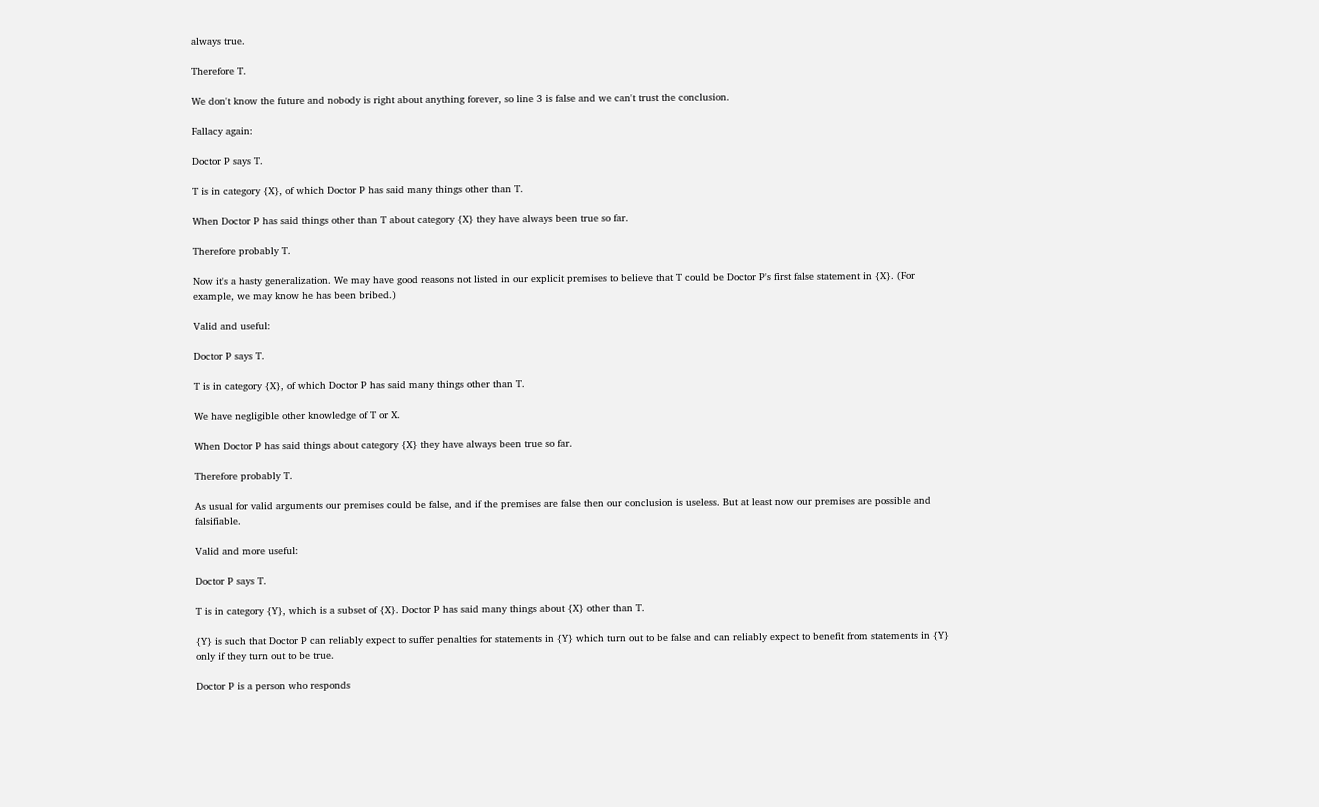always true.

Therefore T.

We don't know the future and nobody is right about anything forever, so line 3 is false and we can't trust the conclusion.

Fallacy again:

Doctor P says T.

T is in category {X}, of which Doctor P has said many things other than T.

When Doctor P has said things other than T about category {X} they have always been true so far.

Therefore probably T.

Now it's a hasty generalization. We may have good reasons not listed in our explicit premises to believe that T could be Doctor P's first false statement in {X}. (For example, we may know he has been bribed.)

Valid and useful:

Doctor P says T.

T is in category {X}, of which Doctor P has said many things other than T.

We have negligible other knowledge of T or X.

When Doctor P has said things about category {X} they have always been true so far.

Therefore probably T.

As usual for valid arguments our premises could be false, and if the premises are false then our conclusion is useless. But at least now our premises are possible and falsifiable.

Valid and more useful:

Doctor P says T.

T is in category {Y}, which is a subset of {X}. Doctor P has said many things about {X} other than T.

{Y} is such that Doctor P can reliably expect to suffer penalties for statements in {Y} which turn out to be false and can reliably expect to benefit from statements in {Y} only if they turn out to be true.

Doctor P is a person who responds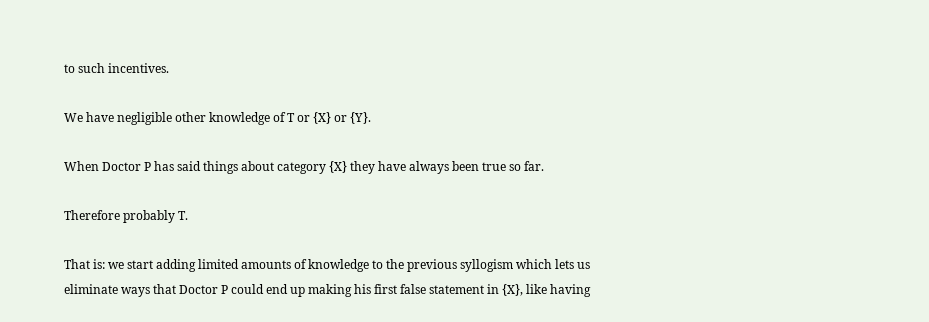to such incentives.

We have negligible other knowledge of T or {X} or {Y}.

When Doctor P has said things about category {X} they have always been true so far.

Therefore probably T.

That is: we start adding limited amounts of knowledge to the previous syllogism which lets us eliminate ways that Doctor P could end up making his first false statement in {X}, like having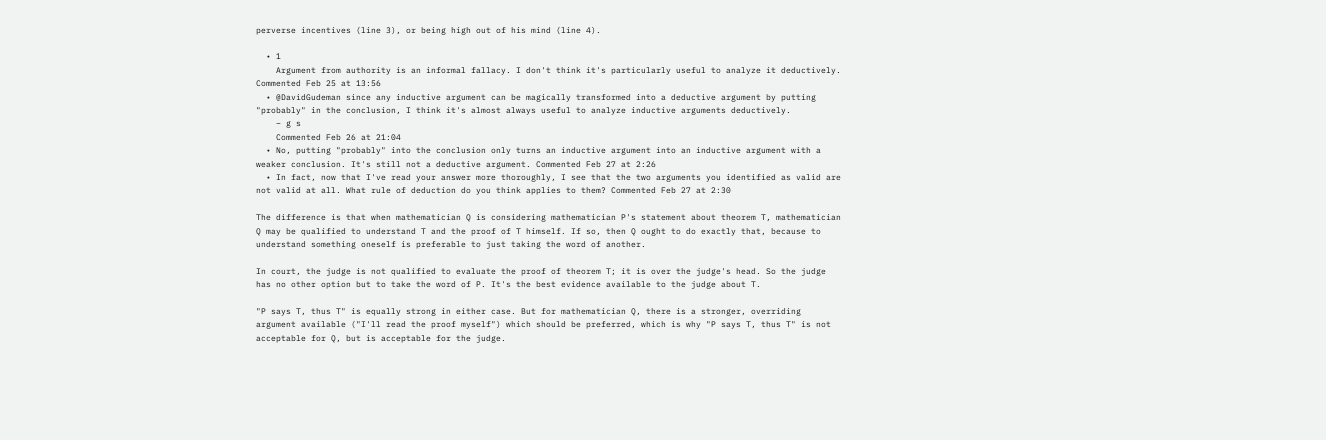perverse incentives (line 3), or being high out of his mind (line 4).

  • 1
    Argument from authority is an informal fallacy. I don't think it's particularly useful to analyze it deductively. Commented Feb 25 at 13:56
  • @DavidGudeman since any inductive argument can be magically transformed into a deductive argument by putting "probably" in the conclusion, I think it's almost always useful to analyze inductive arguments deductively.
    – g s
    Commented Feb 26 at 21:04
  • No, putting "probably" into the conclusion only turns an inductive argument into an inductive argument with a weaker conclusion. It's still not a deductive argument. Commented Feb 27 at 2:26
  • In fact, now that I've read your answer more thoroughly, I see that the two arguments you identified as valid are not valid at all. What rule of deduction do you think applies to them? Commented Feb 27 at 2:30

The difference is that when mathematician Q is considering mathematician P's statement about theorem T, mathematician Q may be qualified to understand T and the proof of T himself. If so, then Q ought to do exactly that, because to understand something oneself is preferable to just taking the word of another.

In court, the judge is not qualified to evaluate the proof of theorem T; it is over the judge's head. So the judge has no other option but to take the word of P. It's the best evidence available to the judge about T.

"P says T, thus T" is equally strong in either case. But for mathematician Q, there is a stronger, overriding argument available ("I'll read the proof myself") which should be preferred, which is why "P says T, thus T" is not acceptable for Q, but is acceptable for the judge.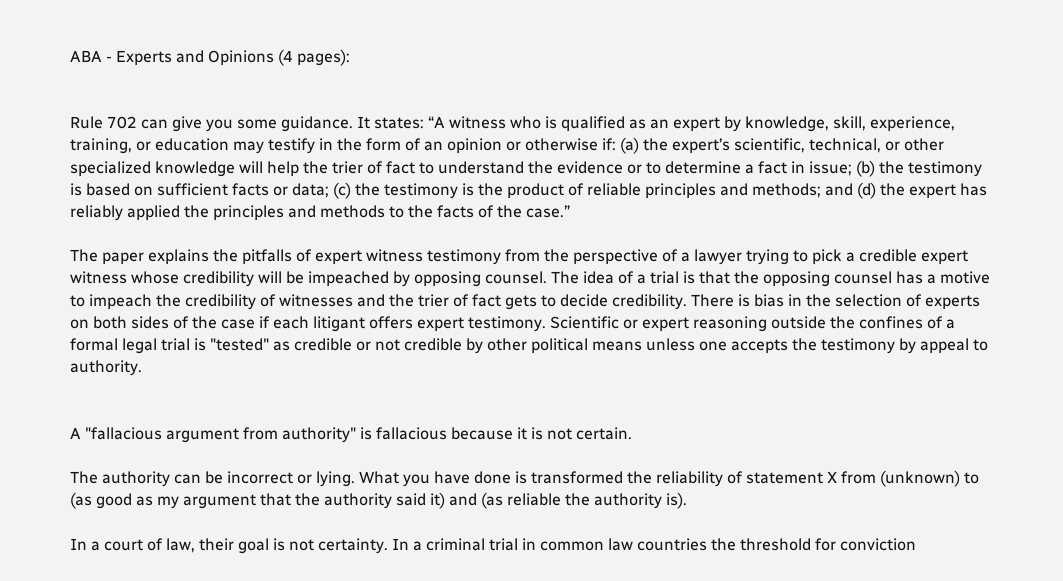ABA - Experts and Opinions (4 pages):


Rule 702 can give you some guidance. It states: “A witness who is qualified as an expert by knowledge, skill, experience, training, or education may testify in the form of an opinion or otherwise if: (a) the expert’s scientific, technical, or other specialized knowledge will help the trier of fact to understand the evidence or to determine a fact in issue; (b) the testimony is based on sufficient facts or data; (c) the testimony is the product of reliable principles and methods; and (d) the expert has reliably applied the principles and methods to the facts of the case.”

The paper explains the pitfalls of expert witness testimony from the perspective of a lawyer trying to pick a credible expert witness whose credibility will be impeached by opposing counsel. The idea of a trial is that the opposing counsel has a motive to impeach the credibility of witnesses and the trier of fact gets to decide credibility. There is bias in the selection of experts on both sides of the case if each litigant offers expert testimony. Scientific or expert reasoning outside the confines of a formal legal trial is "tested" as credible or not credible by other political means unless one accepts the testimony by appeal to authority.


A "fallacious argument from authority" is fallacious because it is not certain.

The authority can be incorrect or lying. What you have done is transformed the reliability of statement X from (unknown) to (as good as my argument that the authority said it) and (as reliable the authority is).

In a court of law, their goal is not certainty. In a criminal trial in common law countries the threshold for conviction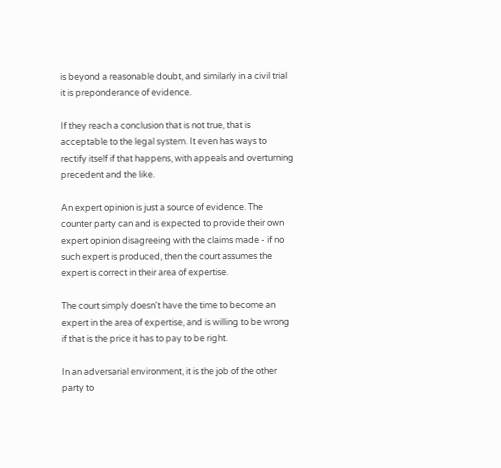is beyond a reasonable doubt, and similarly in a civil trial it is preponderance of evidence.

If they reach a conclusion that is not true, that is acceptable to the legal system. It even has ways to rectify itself if that happens, with appeals and overturning precedent and the like.

An expert opinion is just a source of evidence. The counter party can and is expected to provide their own expert opinion disagreeing with the claims made - if no such expert is produced, then the court assumes the expert is correct in their area of expertise.

The court simply doesn't have the time to become an expert in the area of expertise, and is willing to be wrong if that is the price it has to pay to be right.

In an adversarial environment, it is the job of the other party to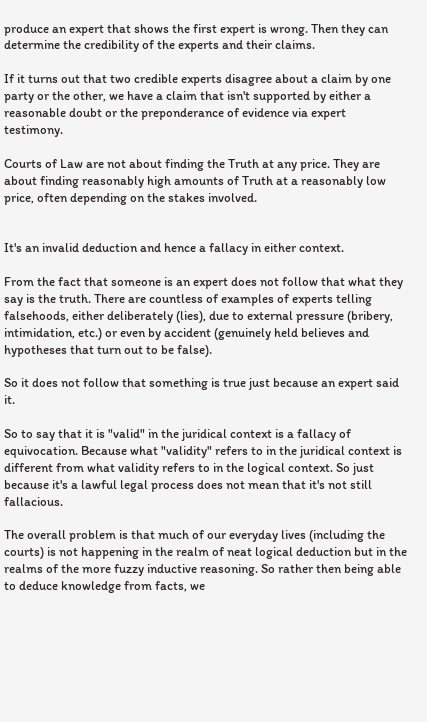produce an expert that shows the first expert is wrong. Then they can determine the credibility of the experts and their claims.

If it turns out that two credible experts disagree about a claim by one party or the other, we have a claim that isn't supported by either a reasonable doubt or the preponderance of evidence via expert testimony.

Courts of Law are not about finding the Truth at any price. They are about finding reasonably high amounts of Truth at a reasonably low price, often depending on the stakes involved.


It's an invalid deduction and hence a fallacy in either context.

From the fact that someone is an expert does not follow that what they say is the truth. There are countless of examples of experts telling falsehoods, either deliberately (lies), due to external pressure (bribery, intimidation, etc.) or even by accident (genuinely held believes and hypotheses that turn out to be false).

So it does not follow that something is true just because an expert said it.

So to say that it is "valid" in the juridical context is a fallacy of equivocation. Because what "validity" refers to in the juridical context is different from what validity refers to in the logical context. So just because it's a lawful legal process does not mean that it's not still fallacious.

The overall problem is that much of our everyday lives (including the courts) is not happening in the realm of neat logical deduction but in the realms of the more fuzzy inductive reasoning. So rather then being able to deduce knowledge from facts, we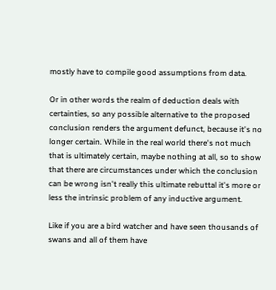mostly have to compile good assumptions from data.

Or in other words the realm of deduction deals with certainties, so any possible alternative to the proposed conclusion renders the argument defunct, because it's no longer certain. While in the real world there's not much that is ultimately certain, maybe nothing at all, so to show that there are circumstances under which the conclusion can be wrong isn't really this ultimate rebuttal it's more or less the intrinsic problem of any inductive argument.

Like if you are a bird watcher and have seen thousands of swans and all of them have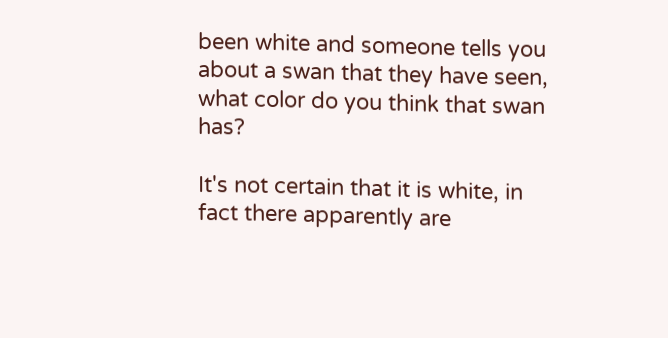been white and someone tells you about a swan that they have seen, what color do you think that swan has?

It's not certain that it is white, in fact there apparently are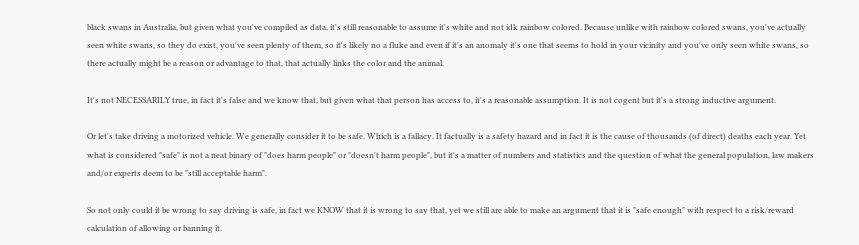black swans in Australia, but given what you've compiled as data, it's still reasonable to assume it's white and not idk rainbow colored. Because unlike with rainbow colored swans, you've actually seen white swans, so they do exist, you've seen plenty of them, so it's likely no a fluke and even if it's an anomaly it's one that seems to hold in your vicinity and you've only seen white swans, so there actually might be a reason or advantage to that, that actually links the color and the animal.

It's not NECESSARILY true, in fact it's false and we know that, but given what that person has access to, it's a reasonable assumption. It is not cogent but it's a strong inductive argument.

Or let's take driving a motorized vehicle. We generally consider it to be safe. Which is a fallacy. It factually is a safety hazard and in fact it is the cause of thousands (of direct) deaths each year. Yet what is considered "safe" is not a neat binary of "does harm people" or "doesn't harm people", but it's a matter of numbers and statistics and the question of what the general population, law makers and/or experts deem to be "still acceptable harm".

So not only could it be wrong to say driving is safe, in fact we KNOW that it is wrong to say that, yet we still are able to make an argument that it is "safe enough" with respect to a risk/reward calculation of allowing or banning it.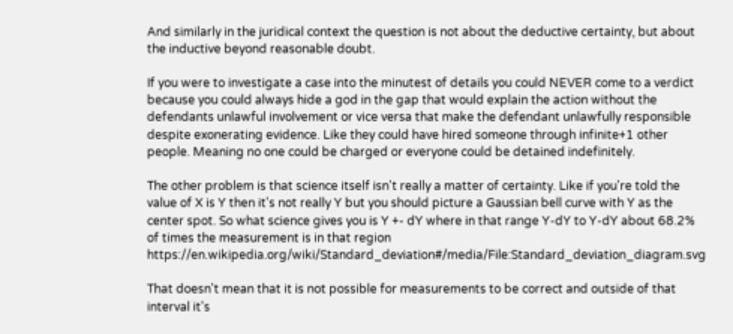And similarly in the juridical context the question is not about the deductive certainty, but about the inductive beyond reasonable doubt.

If you were to investigate a case into the minutest of details you could NEVER come to a verdict because you could always hide a god in the gap that would explain the action without the defendants unlawful involvement or vice versa that make the defendant unlawfully responsible despite exonerating evidence. Like they could have hired someone through infinite+1 other people. Meaning no one could be charged or everyone could be detained indefinitely.

The other problem is that science itself isn't really a matter of certainty. Like if you're told the value of X is Y then it's not really Y but you should picture a Gaussian bell curve with Y as the center spot. So what science gives you is Y +- dY where in that range Y-dY to Y-dY about 68.2% of times the measurement is in that region https://en.wikipedia.org/wiki/Standard_deviation#/media/File:Standard_deviation_diagram.svg

That doesn't mean that it is not possible for measurements to be correct and outside of that interval it's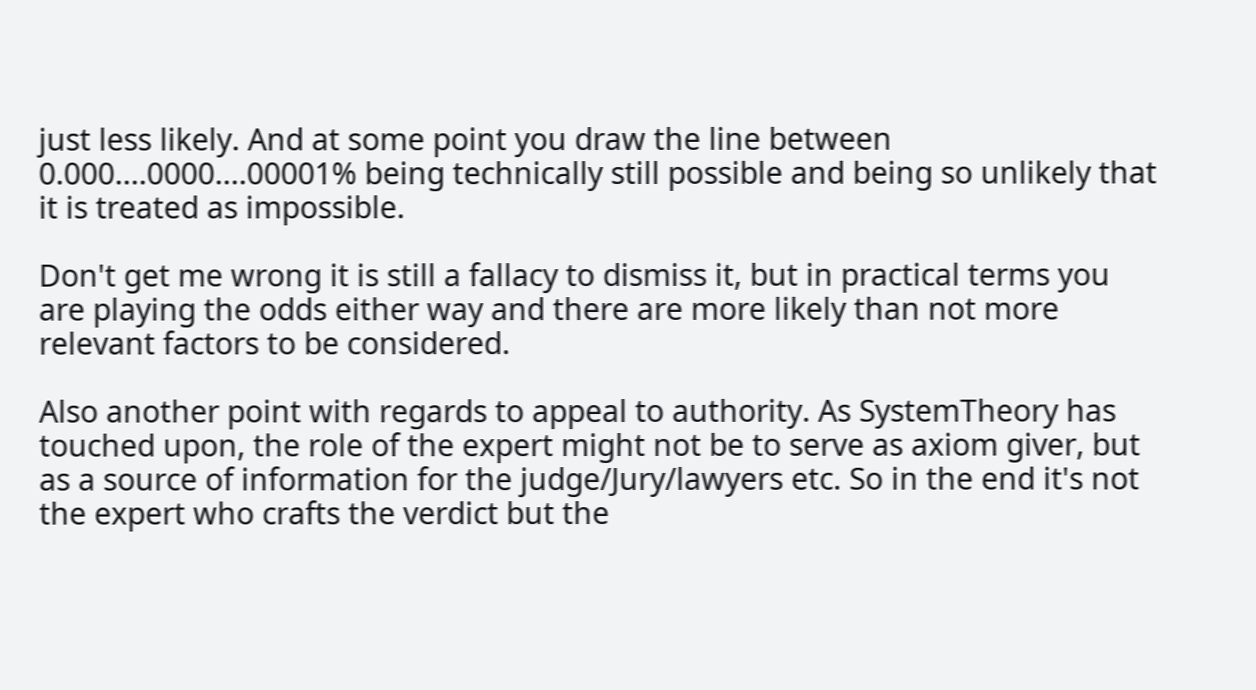just less likely. And at some point you draw the line between 0.000....0000....00001% being technically still possible and being so unlikely that it is treated as impossible.

Don't get me wrong it is still a fallacy to dismiss it, but in practical terms you are playing the odds either way and there are more likely than not more relevant factors to be considered.

Also another point with regards to appeal to authority. As SystemTheory has touched upon, the role of the expert might not be to serve as axiom giver, but as a source of information for the judge/Jury/lawyers etc. So in the end it's not the expert who crafts the verdict but the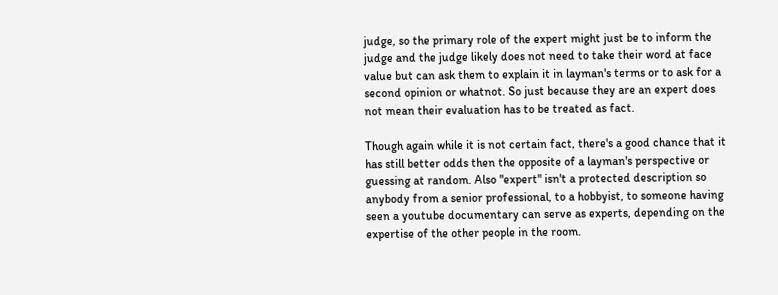judge, so the primary role of the expert might just be to inform the judge and the judge likely does not need to take their word at face value but can ask them to explain it in layman's terms or to ask for a second opinion or whatnot. So just because they are an expert does not mean their evaluation has to be treated as fact.

Though again while it is not certain fact, there's a good chance that it has still better odds then the opposite of a layman's perspective or guessing at random. Also "expert" isn't a protected description so anybody from a senior professional, to a hobbyist, to someone having seen a youtube documentary can serve as experts, depending on the expertise of the other people in the room.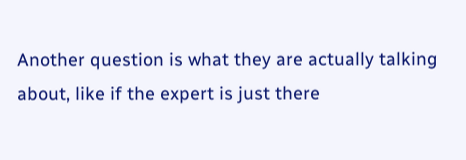Another question is what they are actually talking about, like if the expert is just there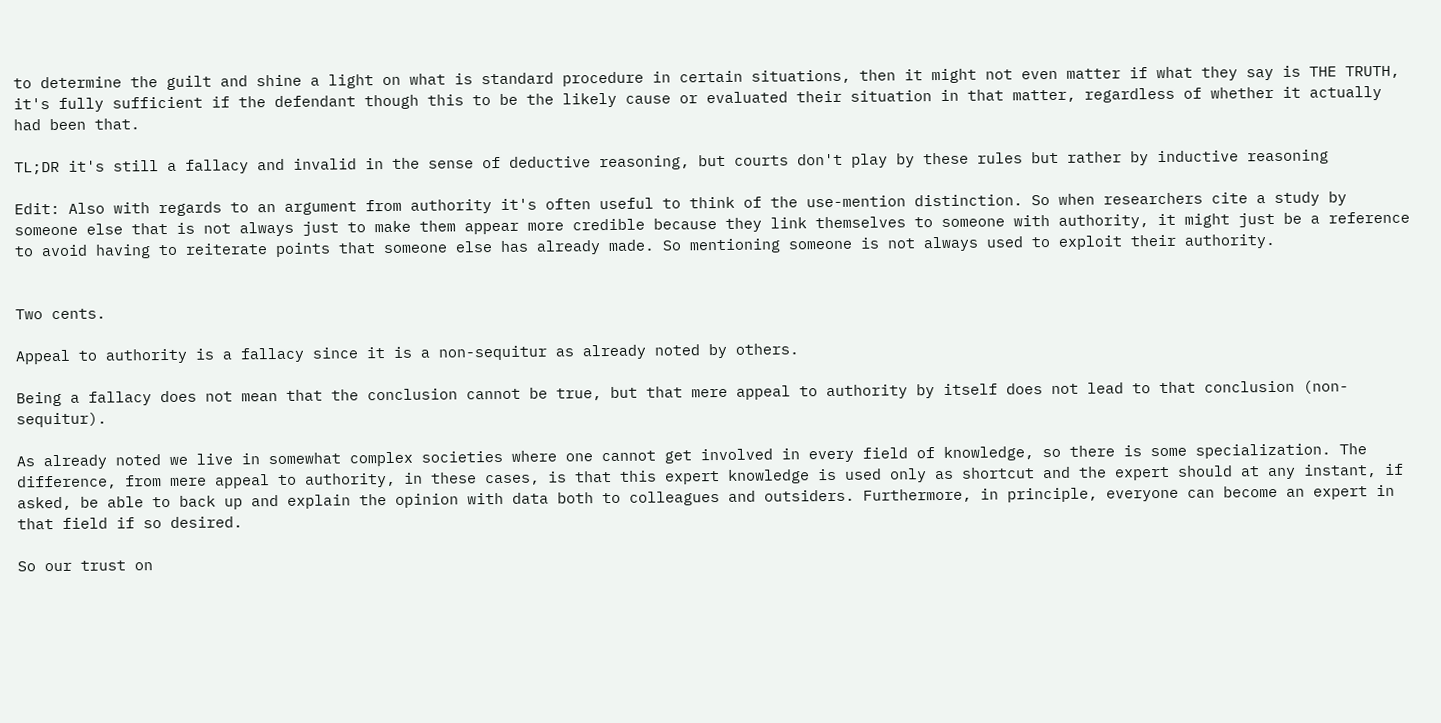to determine the guilt and shine a light on what is standard procedure in certain situations, then it might not even matter if what they say is THE TRUTH, it's fully sufficient if the defendant though this to be the likely cause or evaluated their situation in that matter, regardless of whether it actually had been that.

TL;DR it's still a fallacy and invalid in the sense of deductive reasoning, but courts don't play by these rules but rather by inductive reasoning

Edit: Also with regards to an argument from authority it's often useful to think of the use-mention distinction. So when researchers cite a study by someone else that is not always just to make them appear more credible because they link themselves to someone with authority, it might just be a reference to avoid having to reiterate points that someone else has already made. So mentioning someone is not always used to exploit their authority.


Two cents.

Appeal to authority is a fallacy since it is a non-sequitur as already noted by others.

Being a fallacy does not mean that the conclusion cannot be true, but that mere appeal to authority by itself does not lead to that conclusion (non-sequitur).

As already noted we live in somewhat complex societies where one cannot get involved in every field of knowledge, so there is some specialization. The difference, from mere appeal to authority, in these cases, is that this expert knowledge is used only as shortcut and the expert should at any instant, if asked, be able to back up and explain the opinion with data both to colleagues and outsiders. Furthermore, in principle, everyone can become an expert in that field if so desired.

So our trust on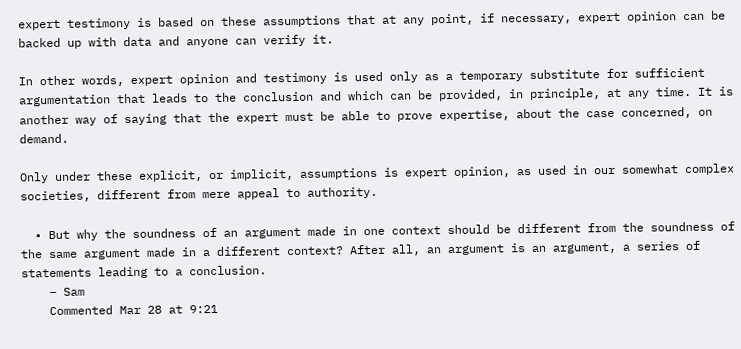expert testimony is based on these assumptions that at any point, if necessary, expert opinion can be backed up with data and anyone can verify it.

In other words, expert opinion and testimony is used only as a temporary substitute for sufficient argumentation that leads to the conclusion and which can be provided, in principle, at any time. It is another way of saying that the expert must be able to prove expertise, about the case concerned, on demand.

Only under these explicit, or implicit, assumptions is expert opinion, as used in our somewhat complex societies, different from mere appeal to authority.

  • But why the soundness of an argument made in one context should be different from the soundness of the same argument made in a different context? After all, an argument is an argument, a series of statements leading to a conclusion.
    – Sam
    Commented Mar 28 at 9:21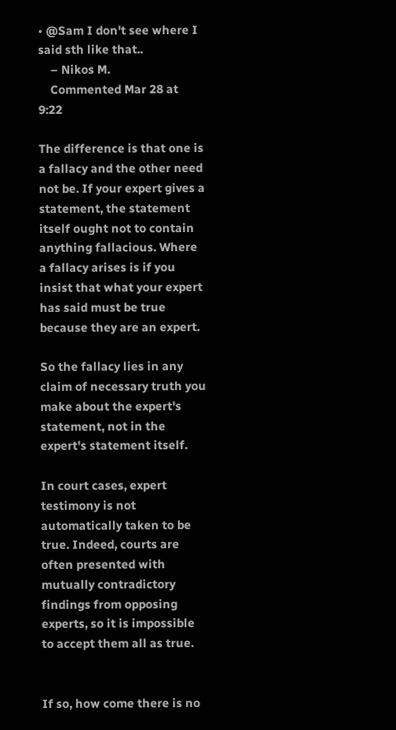• @Sam I don't see where I said sth like that..
    – Nikos M.
    Commented Mar 28 at 9:22

The difference is that one is a fallacy and the other need not be. If your expert gives a statement, the statement itself ought not to contain anything fallacious. Where a fallacy arises is if you insist that what your expert has said must be true because they are an expert.

So the fallacy lies in any claim of necessary truth you make about the expert's statement, not in the expert's statement itself.

In court cases, expert testimony is not automatically taken to be true. Indeed, courts are often presented with mutually contradictory findings from opposing experts, so it is impossible to accept them all as true.


If so, how come there is no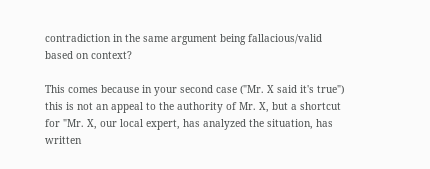contradiction in the same argument being fallacious/valid based on context?

This comes because in your second case ("Mr. X said it's true") this is not an appeal to the authority of Mr. X, but a shortcut for "Mr. X, our local expert, has analyzed the situation, has written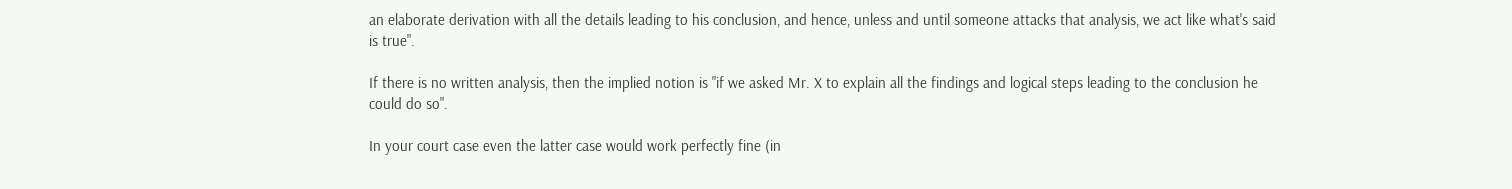an elaborate derivation with all the details leading to his conclusion, and hence, unless and until someone attacks that analysis, we act like what's said is true".

If there is no written analysis, then the implied notion is "if we asked Mr. X to explain all the findings and logical steps leading to the conclusion he could do so".

In your court case even the latter case would work perfectly fine (in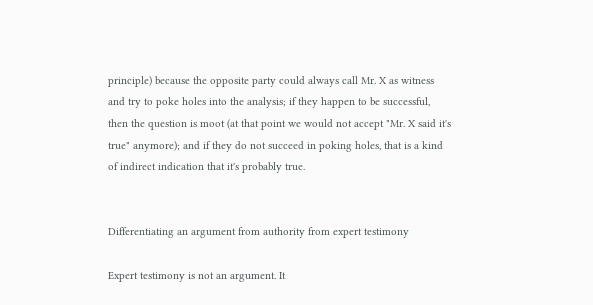principle) because the opposite party could always call Mr. X as witness and try to poke holes into the analysis; if they happen to be successful, then the question is moot (at that point we would not accept "Mr. X said it's true" anymore); and if they do not succeed in poking holes, that is a kind of indirect indication that it's probably true.


Differentiating an argument from authority from expert testimony

Expert testimony is not an argument. It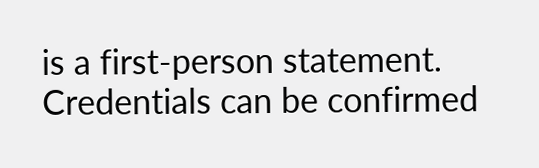is a first-person statement. Credentials can be confirmed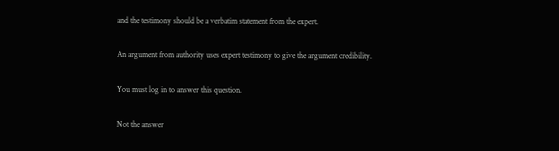and the testimony should be a verbatim statement from the expert.

An argument from authority uses expert testimony to give the argument credibility.

You must log in to answer this question.

Not the answer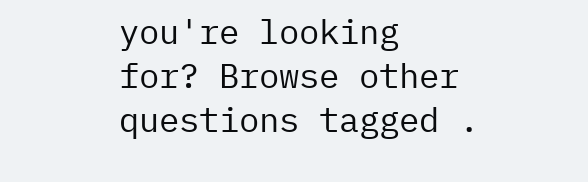you're looking for? Browse other questions tagged .